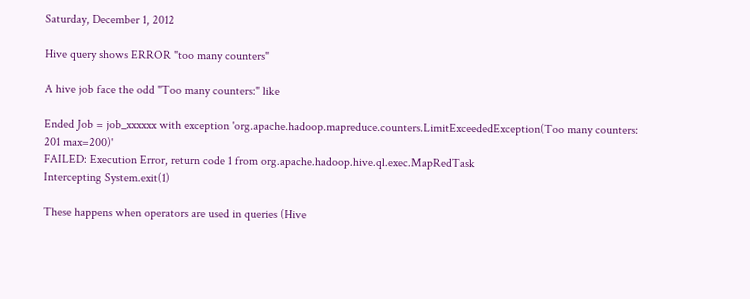Saturday, December 1, 2012

Hive query shows ERROR "too many counters"

A hive job face the odd "Too many counters:" like

Ended Job = job_xxxxxx with exception 'org.apache.hadoop.mapreduce.counters.LimitExceededException(Too many counters: 201 max=200)'
FAILED: Execution Error, return code 1 from org.apache.hadoop.hive.ql.exec.MapRedTask
Intercepting System.exit(1)

These happens when operators are used in queries (Hive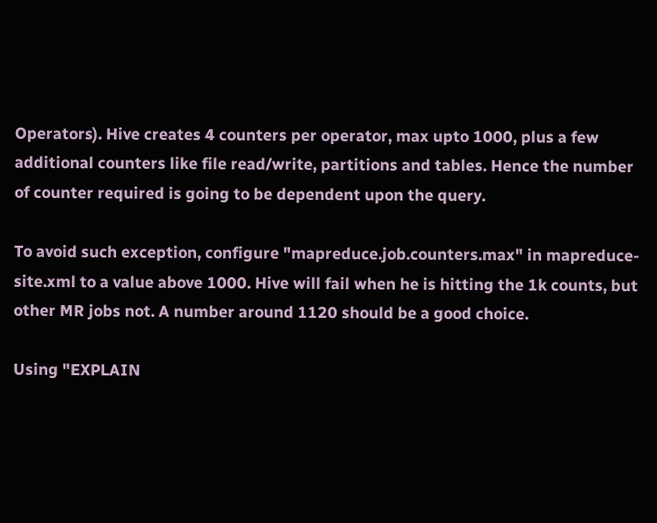Operators). Hive creates 4 counters per operator, max upto 1000, plus a few additional counters like file read/write, partitions and tables. Hence the number of counter required is going to be dependent upon the query.

To avoid such exception, configure "mapreduce.job.counters.max" in mapreduce-site.xml to a value above 1000. Hive will fail when he is hitting the 1k counts, but other MR jobs not. A number around 1120 should be a good choice.

Using "EXPLAIN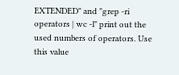EXTENDED" and "grep -ri operators | wc -l" print out the used numbers of operators. Use this value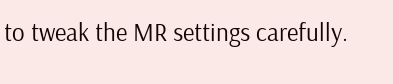to tweak the MR settings carefully.